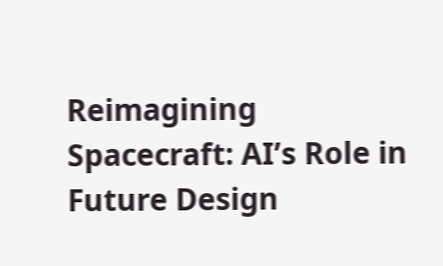Reimagining Spacecraft: AI’s Role in Future Design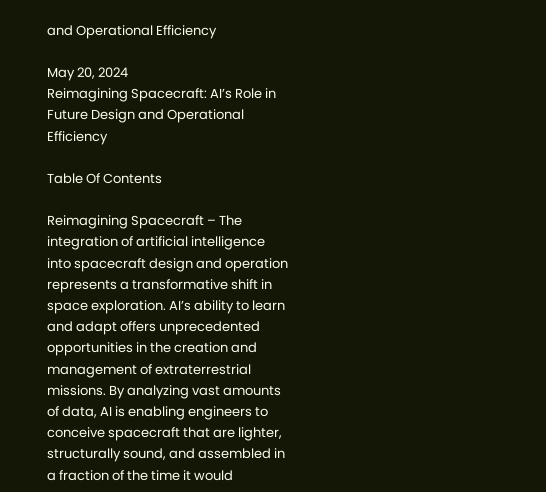and Operational Efficiency

May 20, 2024
Reimagining Spacecraft: AI’s Role in Future Design and Operational Efficiency

Table Of Contents

Reimagining Spacecraft – The integration of artificial intelligence into spacecraft design and operation represents a transformative shift in space exploration. AI’s ability to learn and adapt offers unprecedented opportunities in the creation and management of extraterrestrial missions. By analyzing vast amounts of data, AI is enabling engineers to conceive spacecraft that are lighter, structurally sound, and assembled in a fraction of the time it would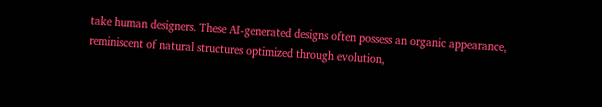take human designers. These AI-generated designs often possess an organic appearance, reminiscent of natural structures optimized through evolution,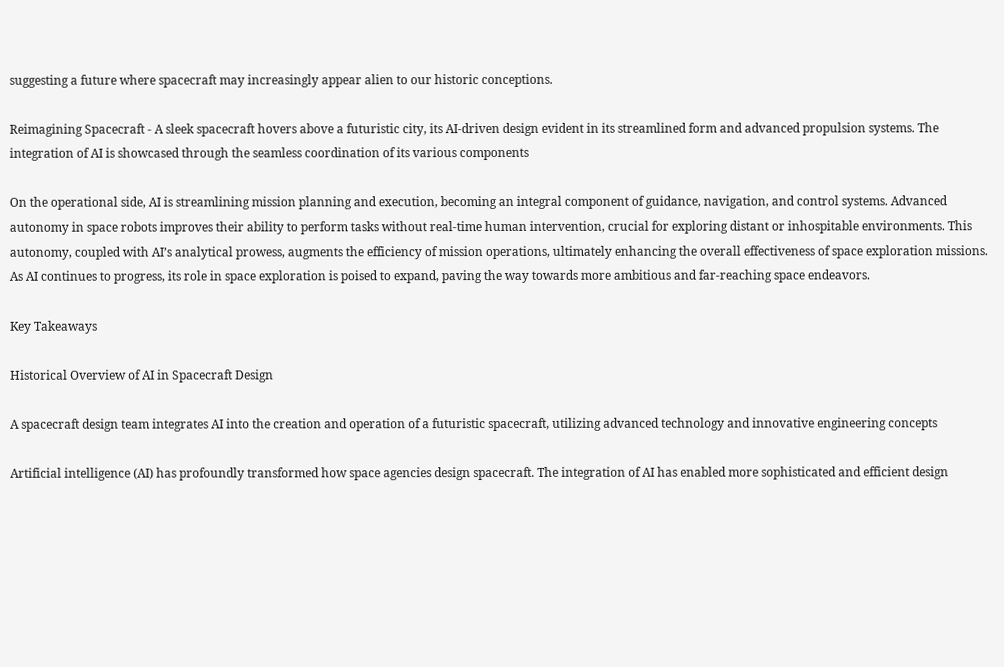suggesting a future where spacecraft may increasingly appear alien to our historic conceptions.

Reimagining Spacecraft - A sleek spacecraft hovers above a futuristic city, its AI-driven design evident in its streamlined form and advanced propulsion systems. The integration of AI is showcased through the seamless coordination of its various components

On the operational side, AI is streamlining mission planning and execution, becoming an integral component of guidance, navigation, and control systems. Advanced autonomy in space robots improves their ability to perform tasks without real-time human intervention, crucial for exploring distant or inhospitable environments. This autonomy, coupled with AI’s analytical prowess, augments the efficiency of mission operations, ultimately enhancing the overall effectiveness of space exploration missions. As AI continues to progress, its role in space exploration is poised to expand, paving the way towards more ambitious and far-reaching space endeavors.

Key Takeaways

Historical Overview of AI in Spacecraft Design

A spacecraft design team integrates AI into the creation and operation of a futuristic spacecraft, utilizing advanced technology and innovative engineering concepts

Artificial intelligence (AI) has profoundly transformed how space agencies design spacecraft. The integration of AI has enabled more sophisticated and efficient design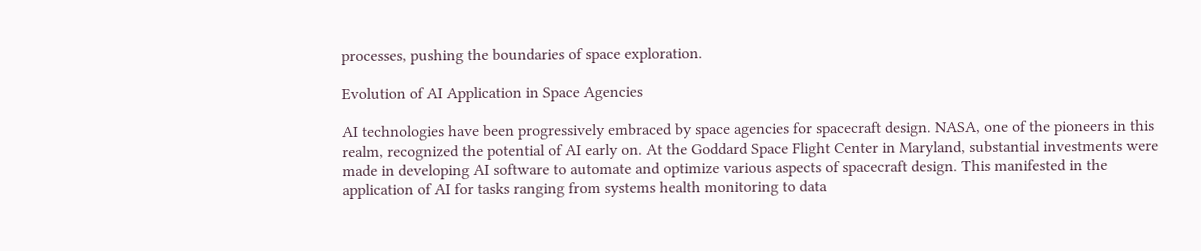processes, pushing the boundaries of space exploration.

Evolution of AI Application in Space Agencies

AI technologies have been progressively embraced by space agencies for spacecraft design. NASA, one of the pioneers in this realm, recognized the potential of AI early on. At the Goddard Space Flight Center in Maryland, substantial investments were made in developing AI software to automate and optimize various aspects of spacecraft design. This manifested in the application of AI for tasks ranging from systems health monitoring to data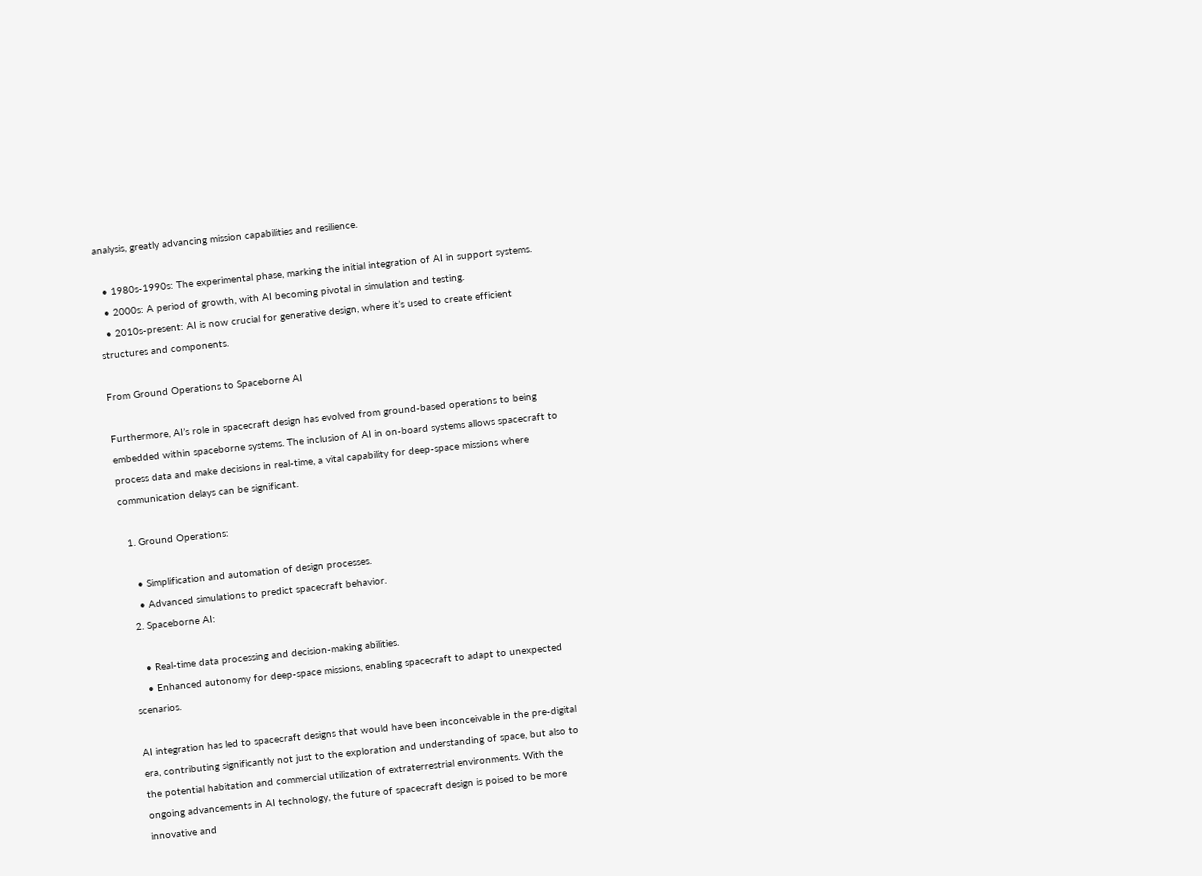analysis, greatly advancing mission capabilities and resilience.

  • 1980s-1990s: The experimental phase, marking the initial integration of AI in support systems.
  • 2000s: A period of growth, with AI becoming pivotal in simulation and testing.
  • 2010s-present: AI is now crucial for generative design, where it’s used to create efficient structures and components.

From Ground Operations to Spaceborne AI

Furthermore, AI’s role in spacecraft design has evolved from ground-based operations to being embedded within spaceborne systems. The inclusion of AI in on-board systems allows spacecraft to process data and make decisions in real-time, a vital capability for deep-space missions where communication delays can be significant.

  1. Ground Operations:

    • Simplification and automation of design processes.
    • Advanced simulations to predict spacecraft behavior.
  2. Spaceborne AI:

    • Real-time data processing and decision-making abilities.
    • Enhanced autonomy for deep-space missions, enabling spacecraft to adapt to unexpected scenarios.

AI integration has led to spacecraft designs that would have been inconceivable in the pre-digital era, contributing significantly not just to the exploration and understanding of space, but also to the potential habitation and commercial utilization of extraterrestrial environments. With the ongoing advancements in AI technology, the future of spacecraft design is poised to be more innovative and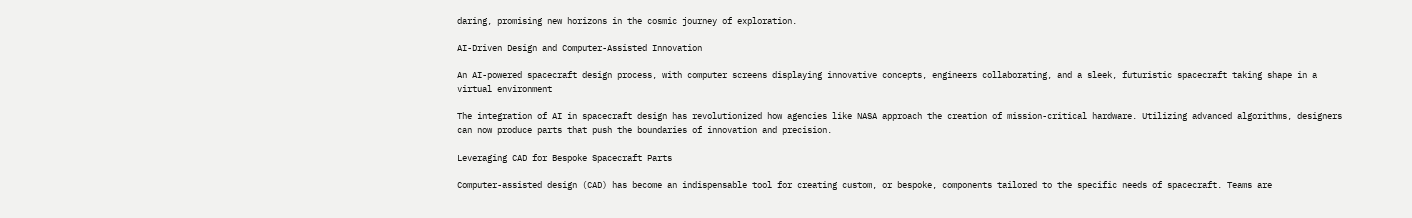daring, promising new horizons in the cosmic journey of exploration.

AI-Driven Design and Computer-Assisted Innovation

An AI-powered spacecraft design process, with computer screens displaying innovative concepts, engineers collaborating, and a sleek, futuristic spacecraft taking shape in a virtual environment

The integration of AI in spacecraft design has revolutionized how agencies like NASA approach the creation of mission-critical hardware. Utilizing advanced algorithms, designers can now produce parts that push the boundaries of innovation and precision.

Leveraging CAD for Bespoke Spacecraft Parts

Computer-assisted design (CAD) has become an indispensable tool for creating custom, or bespoke, components tailored to the specific needs of spacecraft. Teams are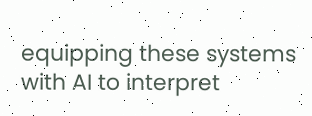equipping these systems with AI to interpret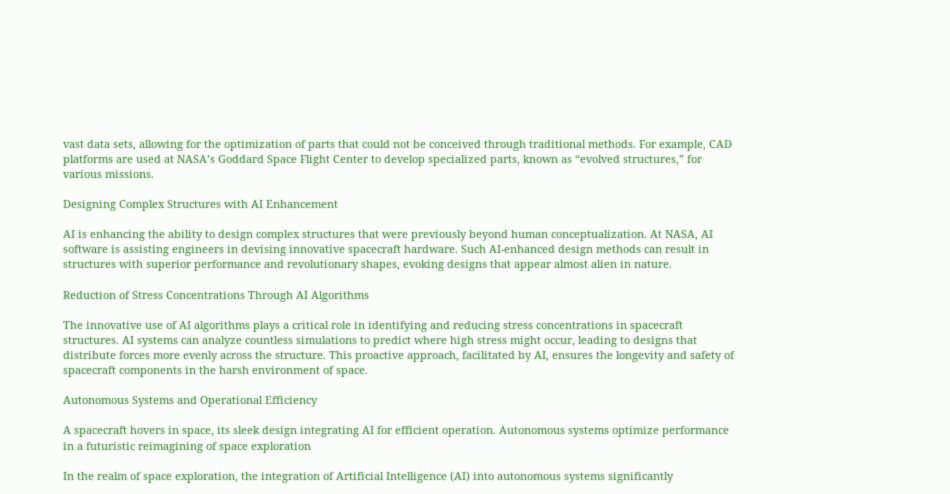vast data sets, allowing for the optimization of parts that could not be conceived through traditional methods. For example, CAD platforms are used at NASA’s Goddard Space Flight Center to develop specialized parts, known as “evolved structures,” for various missions.

Designing Complex Structures with AI Enhancement

AI is enhancing the ability to design complex structures that were previously beyond human conceptualization. At NASA, AI software is assisting engineers in devising innovative spacecraft hardware. Such AI-enhanced design methods can result in structures with superior performance and revolutionary shapes, evoking designs that appear almost alien in nature.

Reduction of Stress Concentrations Through AI Algorithms

The innovative use of AI algorithms plays a critical role in identifying and reducing stress concentrations in spacecraft structures. AI systems can analyze countless simulations to predict where high stress might occur, leading to designs that distribute forces more evenly across the structure. This proactive approach, facilitated by AI, ensures the longevity and safety of spacecraft components in the harsh environment of space.

Autonomous Systems and Operational Efficiency

A spacecraft hovers in space, its sleek design integrating AI for efficient operation. Autonomous systems optimize performance in a futuristic reimagining of space exploration

In the realm of space exploration, the integration of Artificial Intelligence (AI) into autonomous systems significantly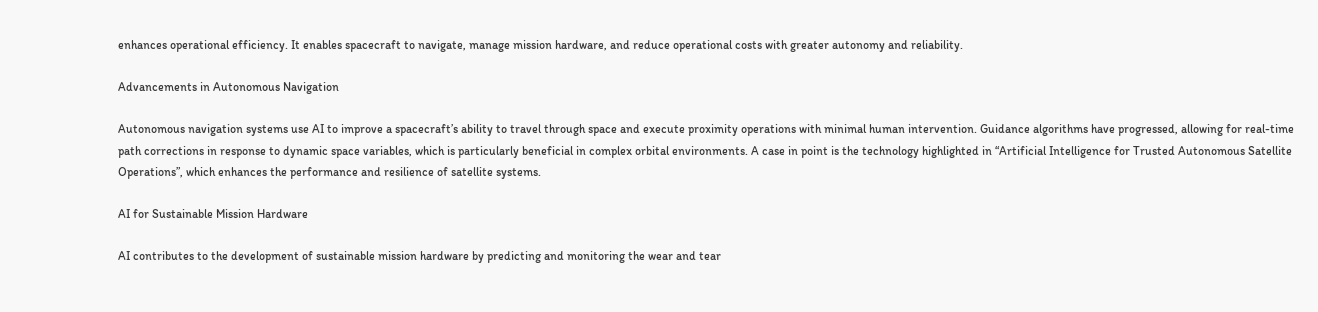enhances operational efficiency. It enables spacecraft to navigate, manage mission hardware, and reduce operational costs with greater autonomy and reliability.

Advancements in Autonomous Navigation

Autonomous navigation systems use AI to improve a spacecraft’s ability to travel through space and execute proximity operations with minimal human intervention. Guidance algorithms have progressed, allowing for real-time path corrections in response to dynamic space variables, which is particularly beneficial in complex orbital environments. A case in point is the technology highlighted in “Artificial Intelligence for Trusted Autonomous Satellite Operations”, which enhances the performance and resilience of satellite systems.

AI for Sustainable Mission Hardware

AI contributes to the development of sustainable mission hardware by predicting and monitoring the wear and tear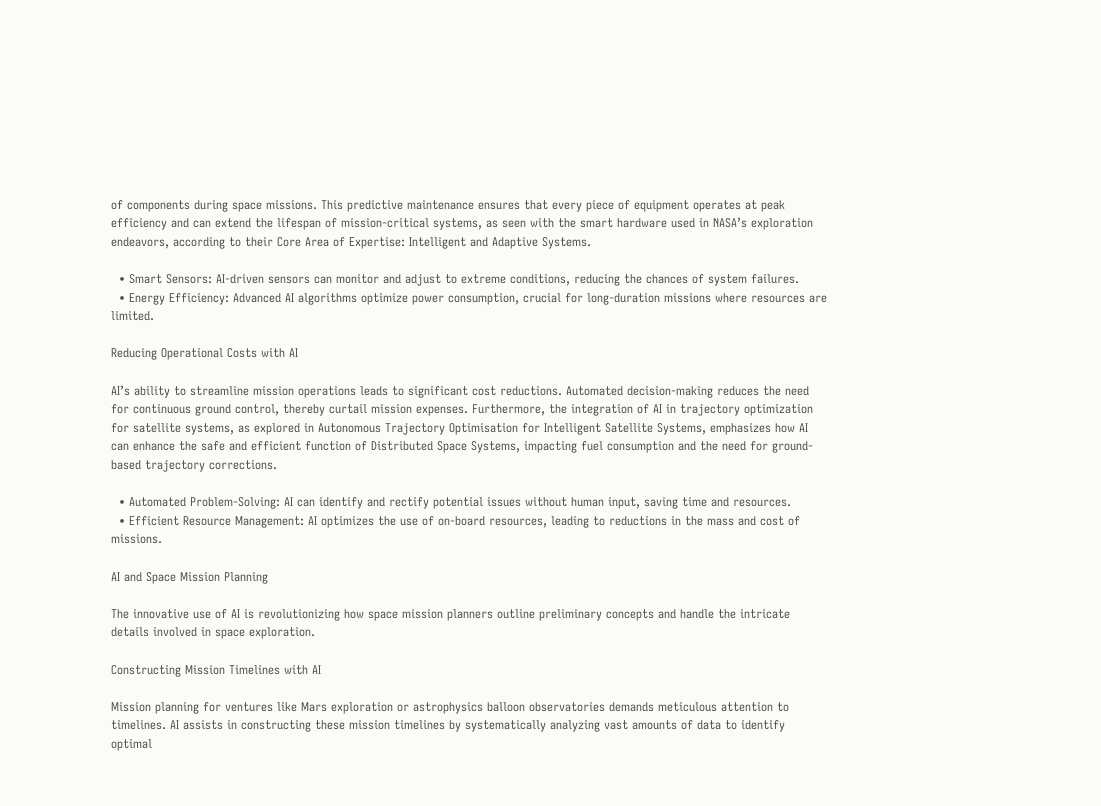of components during space missions. This predictive maintenance ensures that every piece of equipment operates at peak efficiency and can extend the lifespan of mission-critical systems, as seen with the smart hardware used in NASA’s exploration endeavors, according to their Core Area of Expertise: Intelligent and Adaptive Systems.

  • Smart Sensors: AI-driven sensors can monitor and adjust to extreme conditions, reducing the chances of system failures.
  • Energy Efficiency: Advanced AI algorithms optimize power consumption, crucial for long-duration missions where resources are limited.

Reducing Operational Costs with AI

AI’s ability to streamline mission operations leads to significant cost reductions. Automated decision-making reduces the need for continuous ground control, thereby curtail mission expenses. Furthermore, the integration of AI in trajectory optimization for satellite systems, as explored in Autonomous Trajectory Optimisation for Intelligent Satellite Systems, emphasizes how AI can enhance the safe and efficient function of Distributed Space Systems, impacting fuel consumption and the need for ground-based trajectory corrections.

  • Automated Problem-Solving: AI can identify and rectify potential issues without human input, saving time and resources.
  • Efficient Resource Management: AI optimizes the use of on-board resources, leading to reductions in the mass and cost of missions.

AI and Space Mission Planning

The innovative use of AI is revolutionizing how space mission planners outline preliminary concepts and handle the intricate details involved in space exploration.

Constructing Mission Timelines with AI

Mission planning for ventures like Mars exploration or astrophysics balloon observatories demands meticulous attention to timelines. AI assists in constructing these mission timelines by systematically analyzing vast amounts of data to identify optimal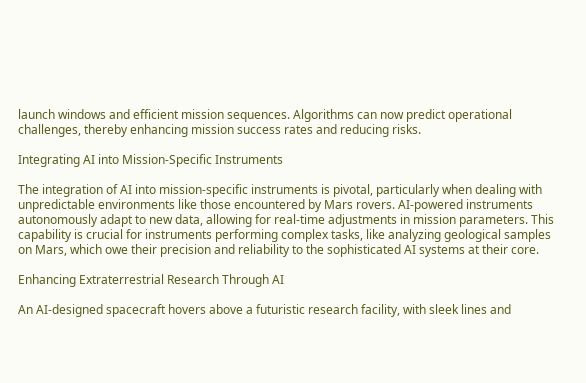launch windows and efficient mission sequences. Algorithms can now predict operational challenges, thereby enhancing mission success rates and reducing risks.

Integrating AI into Mission-Specific Instruments

The integration of AI into mission-specific instruments is pivotal, particularly when dealing with unpredictable environments like those encountered by Mars rovers. AI-powered instruments autonomously adapt to new data, allowing for real-time adjustments in mission parameters. This capability is crucial for instruments performing complex tasks, like analyzing geological samples on Mars, which owe their precision and reliability to the sophisticated AI systems at their core.

Enhancing Extraterrestrial Research Through AI

An AI-designed spacecraft hovers above a futuristic research facility, with sleek lines and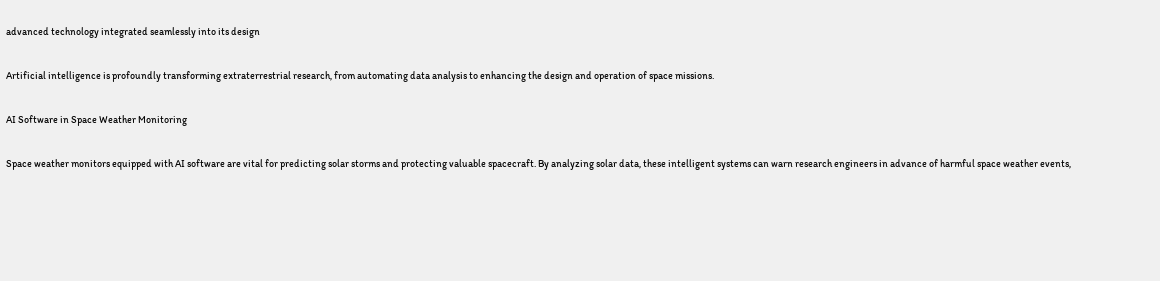advanced technology integrated seamlessly into its design

Artificial intelligence is profoundly transforming extraterrestrial research, from automating data analysis to enhancing the design and operation of space missions.

AI Software in Space Weather Monitoring

Space weather monitors equipped with AI software are vital for predicting solar storms and protecting valuable spacecraft. By analyzing solar data, these intelligent systems can warn research engineers in advance of harmful space weather events,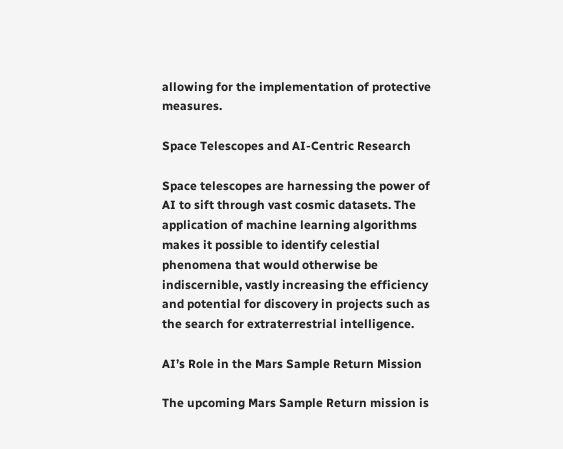allowing for the implementation of protective measures.

Space Telescopes and AI-Centric Research

Space telescopes are harnessing the power of AI to sift through vast cosmic datasets. The application of machine learning algorithms makes it possible to identify celestial phenomena that would otherwise be indiscernible, vastly increasing the efficiency and potential for discovery in projects such as the search for extraterrestrial intelligence.

AI’s Role in the Mars Sample Return Mission

The upcoming Mars Sample Return mission is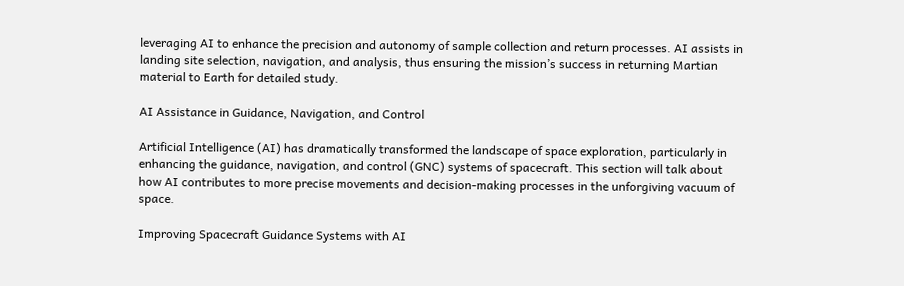leveraging AI to enhance the precision and autonomy of sample collection and return processes. AI assists in landing site selection, navigation, and analysis, thus ensuring the mission’s success in returning Martian material to Earth for detailed study.

AI Assistance in Guidance, Navigation, and Control

Artificial Intelligence (AI) has dramatically transformed the landscape of space exploration, particularly in enhancing the guidance, navigation, and control (GNC) systems of spacecraft. This section will talk about how AI contributes to more precise movements and decision-making processes in the unforgiving vacuum of space.

Improving Spacecraft Guidance Systems with AI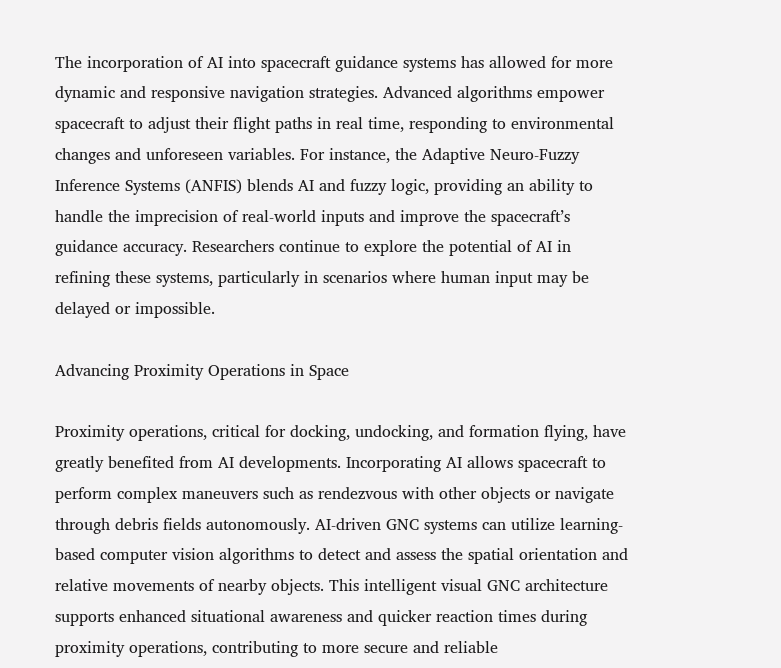The incorporation of AI into spacecraft guidance systems has allowed for more dynamic and responsive navigation strategies. Advanced algorithms empower spacecraft to adjust their flight paths in real time, responding to environmental changes and unforeseen variables. For instance, the Adaptive Neuro-Fuzzy Inference Systems (ANFIS) blends AI and fuzzy logic, providing an ability to handle the imprecision of real-world inputs and improve the spacecraft’s guidance accuracy. Researchers continue to explore the potential of AI in refining these systems, particularly in scenarios where human input may be delayed or impossible.

Advancing Proximity Operations in Space

Proximity operations, critical for docking, undocking, and formation flying, have greatly benefited from AI developments. Incorporating AI allows spacecraft to perform complex maneuvers such as rendezvous with other objects or navigate through debris fields autonomously. AI-driven GNC systems can utilize learning-based computer vision algorithms to detect and assess the spatial orientation and relative movements of nearby objects. This intelligent visual GNC architecture supports enhanced situational awareness and quicker reaction times during proximity operations, contributing to more secure and reliable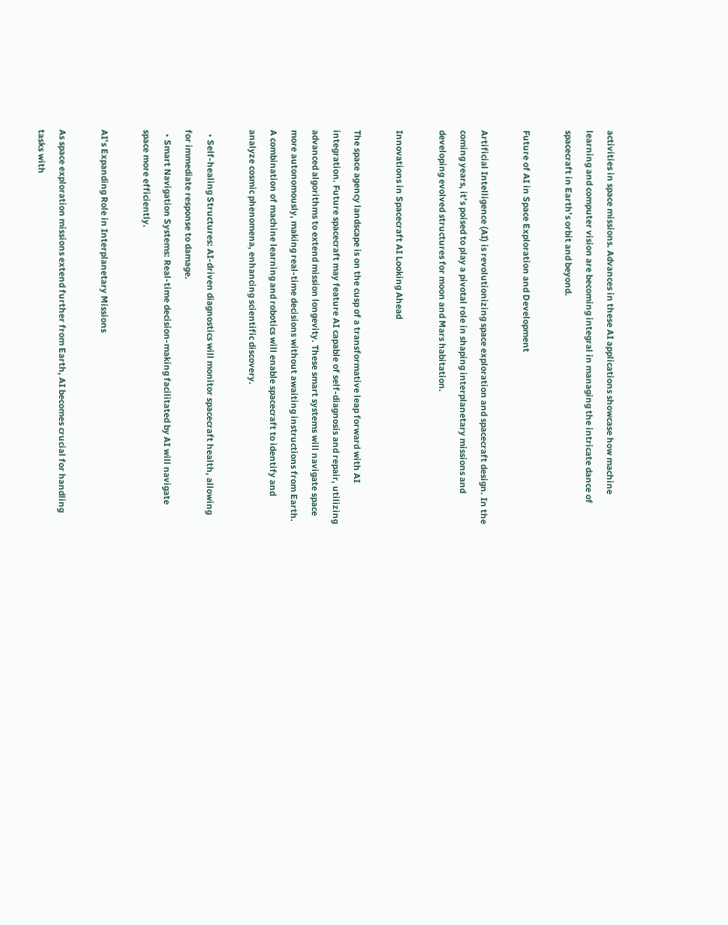activities in space missions. Advances in these AI applications showcase how machine learning and computer vision are becoming integral in managing the intricate dance of spacecraft in Earth’s orbit and beyond.

Future of AI in Space Exploration and Development

Artificial Intelligence (AI) is revolutionizing space exploration and spacecraft design. In the coming years, it’s poised to play a pivotal role in shaping interplanetary missions and developing evolved structures for moon and Mars habitation.

Innovations in Spacecraft AI Looking Ahead

The space agency landscape is on the cusp of a transformative leap forward with AI integration. Future spacecraft may feature AI capable of self-diagnosis and repair, utilizing advanced algorithms to extend mission longevity. These smart systems will navigate space more autonomously, making real-time decisions without awaiting instructions from Earth. A combination of machine learning and robotics will enable spacecraft to identify and analyze cosmic phenomena, enhancing scientific discovery.

  • Self-healing Structures: AI-driven diagnostics will monitor spacecraft health, allowing for immediate response to damage.
  • Smart Navigation Systems: Real-time decision-making facilitated by AI will navigate space more efficiently.

AI’s Expanding Role in Interplanetary Missions

As space exploration missions extend further from Earth, AI becomes crucial for handling tasks with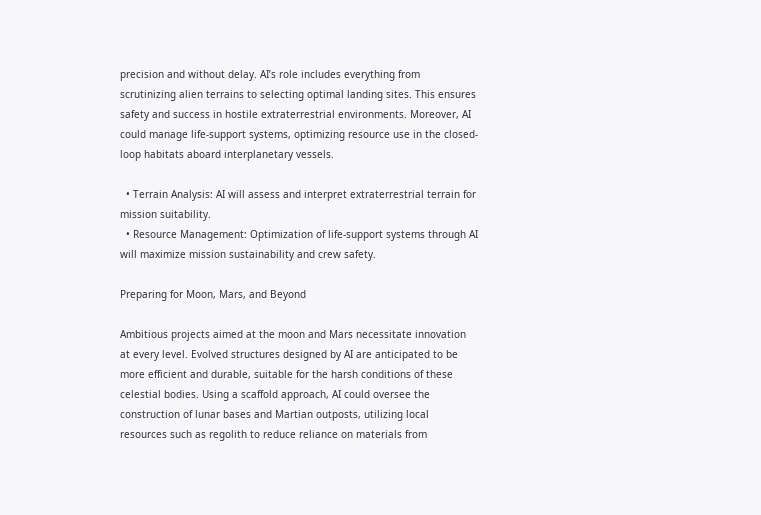precision and without delay. AI’s role includes everything from scrutinizing alien terrains to selecting optimal landing sites. This ensures safety and success in hostile extraterrestrial environments. Moreover, AI could manage life-support systems, optimizing resource use in the closed-loop habitats aboard interplanetary vessels.

  • Terrain Analysis: AI will assess and interpret extraterrestrial terrain for mission suitability.
  • Resource Management: Optimization of life-support systems through AI will maximize mission sustainability and crew safety.

Preparing for Moon, Mars, and Beyond

Ambitious projects aimed at the moon and Mars necessitate innovation at every level. Evolved structures designed by AI are anticipated to be more efficient and durable, suitable for the harsh conditions of these celestial bodies. Using a scaffold approach, AI could oversee the construction of lunar bases and Martian outposts, utilizing local resources such as regolith to reduce reliance on materials from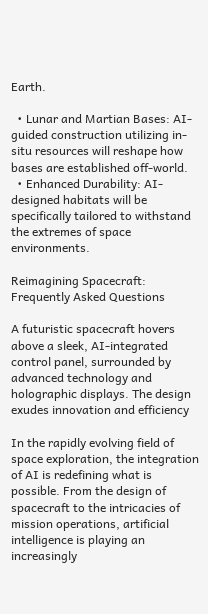Earth.

  • Lunar and Martian Bases: AI-guided construction utilizing in-situ resources will reshape how bases are established off-world.
  • Enhanced Durability: AI-designed habitats will be specifically tailored to withstand the extremes of space environments.

Reimagining Spacecraft: Frequently Asked Questions

A futuristic spacecraft hovers above a sleek, AI-integrated control panel, surrounded by advanced technology and holographic displays. The design exudes innovation and efficiency

In the rapidly evolving field of space exploration, the integration of AI is redefining what is possible. From the design of spacecraft to the intricacies of mission operations, artificial intelligence is playing an increasingly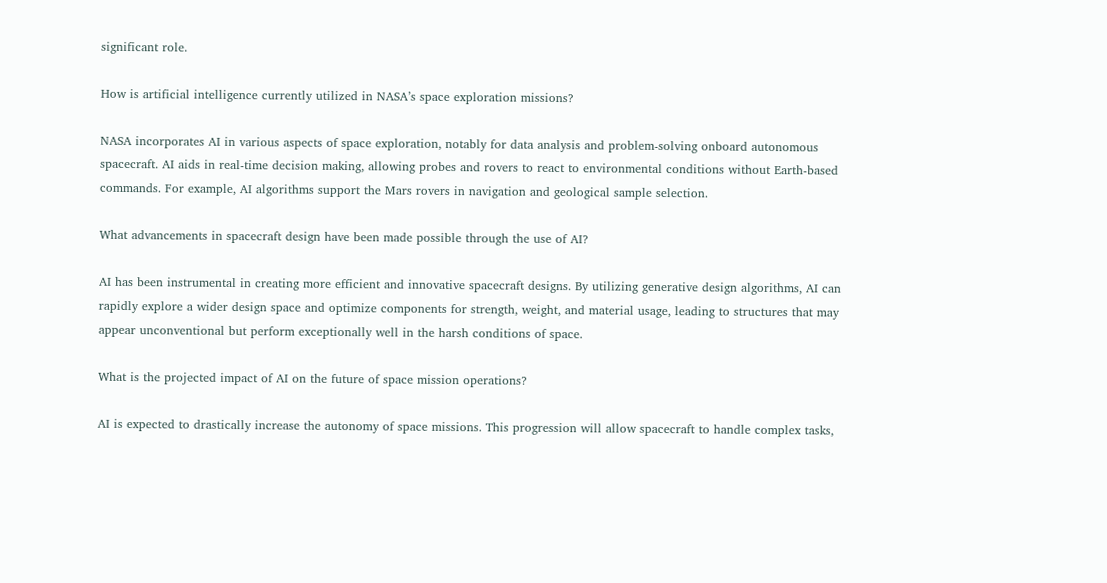significant role.

How is artificial intelligence currently utilized in NASA’s space exploration missions?

NASA incorporates AI in various aspects of space exploration, notably for data analysis and problem-solving onboard autonomous spacecraft. AI aids in real-time decision making, allowing probes and rovers to react to environmental conditions without Earth-based commands. For example, AI algorithms support the Mars rovers in navigation and geological sample selection.

What advancements in spacecraft design have been made possible through the use of AI?

AI has been instrumental in creating more efficient and innovative spacecraft designs. By utilizing generative design algorithms, AI can rapidly explore a wider design space and optimize components for strength, weight, and material usage, leading to structures that may appear unconventional but perform exceptionally well in the harsh conditions of space.

What is the projected impact of AI on the future of space mission operations?

AI is expected to drastically increase the autonomy of space missions. This progression will allow spacecraft to handle complex tasks,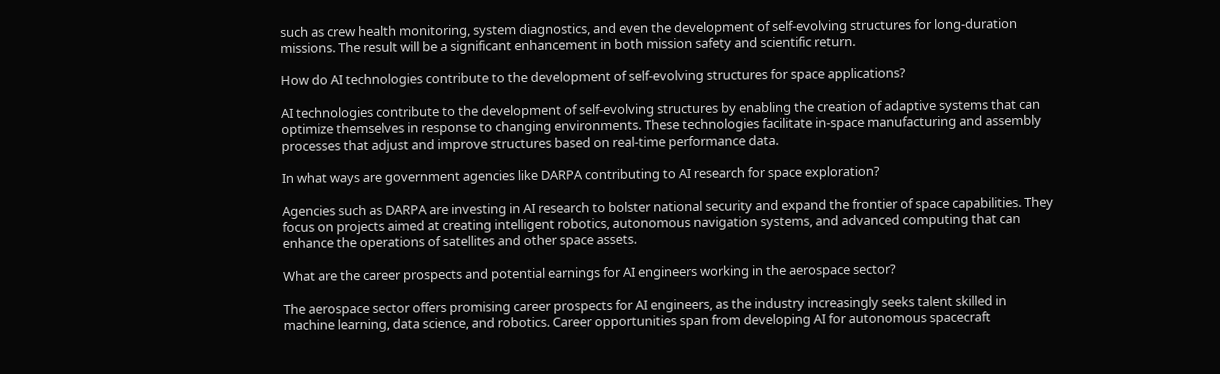such as crew health monitoring, system diagnostics, and even the development of self-evolving structures for long-duration missions. The result will be a significant enhancement in both mission safety and scientific return.

How do AI technologies contribute to the development of self-evolving structures for space applications?

AI technologies contribute to the development of self-evolving structures by enabling the creation of adaptive systems that can optimize themselves in response to changing environments. These technologies facilitate in-space manufacturing and assembly processes that adjust and improve structures based on real-time performance data.

In what ways are government agencies like DARPA contributing to AI research for space exploration?

Agencies such as DARPA are investing in AI research to bolster national security and expand the frontier of space capabilities. They focus on projects aimed at creating intelligent robotics, autonomous navigation systems, and advanced computing that can enhance the operations of satellites and other space assets.

What are the career prospects and potential earnings for AI engineers working in the aerospace sector?

The aerospace sector offers promising career prospects for AI engineers, as the industry increasingly seeks talent skilled in machine learning, data science, and robotics. Career opportunities span from developing AI for autonomous spacecraft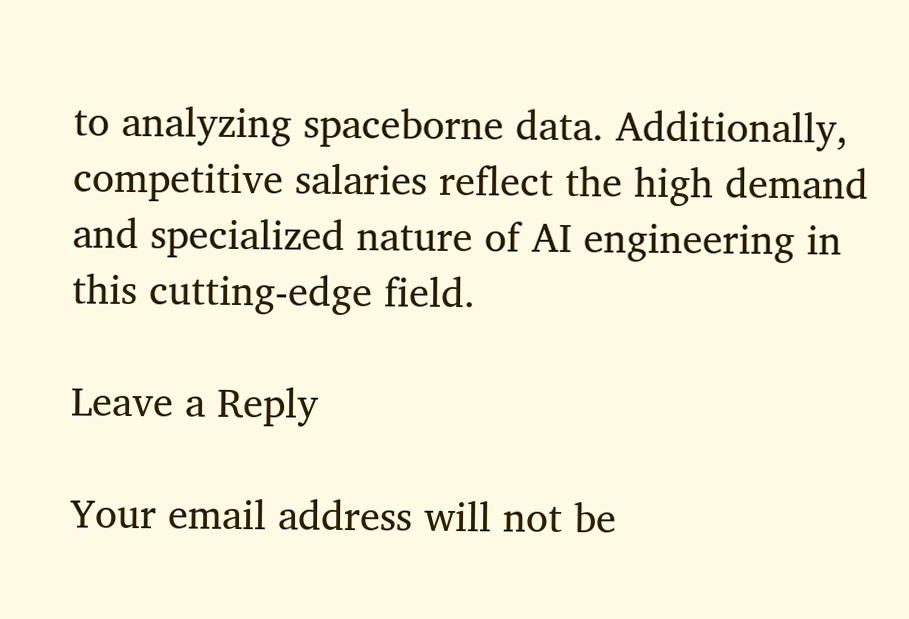to analyzing spaceborne data. Additionally, competitive salaries reflect the high demand and specialized nature of AI engineering in this cutting-edge field.

Leave a Reply

Your email address will not be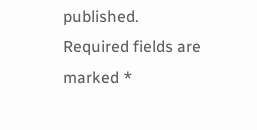published. Required fields are marked *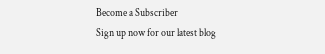Become a Subscriber
Sign up now for our latest blog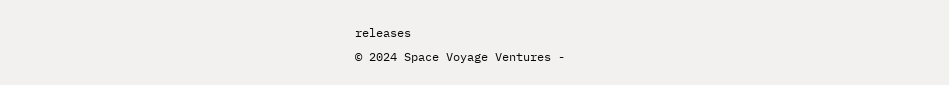releases
© 2024 Space Voyage Ventures -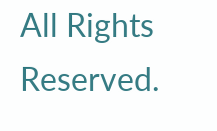All Rights Reserved.